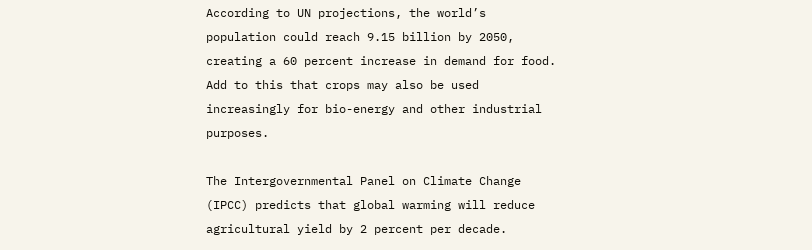According to UN projections, the world’s population could reach 9.15 billion by 2050, creating a 60 percent increase in demand for food. Add to this that crops may also be used increasingly for bio-energy and other industrial purposes.

The Intergovernmental Panel on Climate Change (IPCC) predicts that global warming will reduce agricultural yield by 2 percent per decade.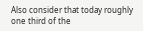Also consider that today roughly one third of the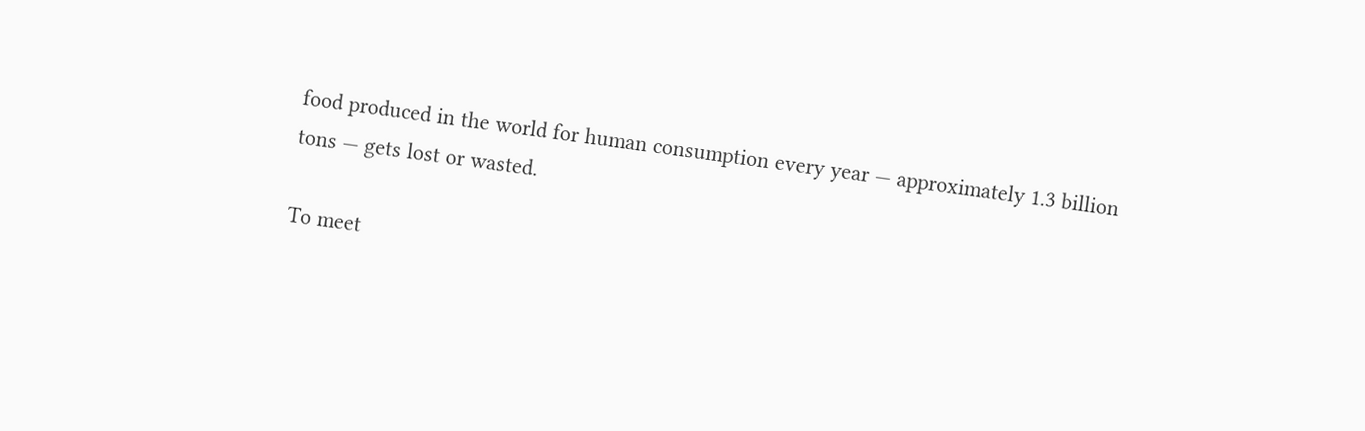food produced in the world for human consumption every year — approximately 1.3 billion tons — gets lost or wasted.

To meet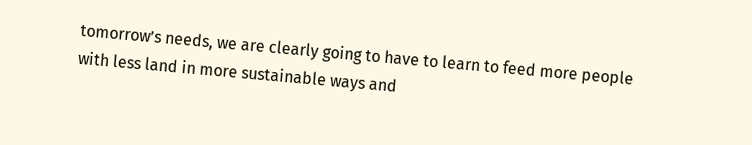tomorrow’s needs, we are clearly going to have to learn to feed more people with less land in more sustainable ways and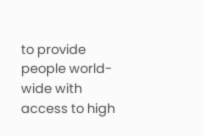to provide people world-wide with access to high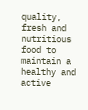quality, fresh and nutritious food to maintain a healthy and active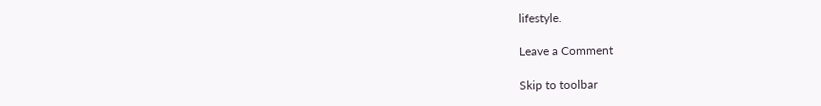lifestyle.

Leave a Comment

Skip to toolbar